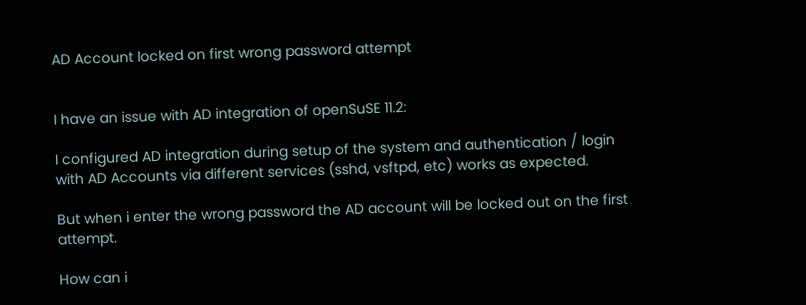AD Account locked on first wrong password attempt


I have an issue with AD integration of openSuSE 11.2:

I configured AD integration during setup of the system and authentication / login with AD Accounts via different services (sshd, vsftpd, etc) works as expected.

But when i enter the wrong password the AD account will be locked out on the first attempt.

How can i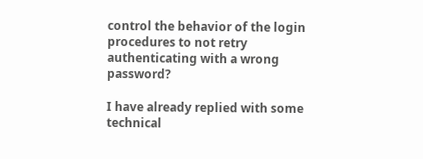control the behavior of the login procedures to not retry authenticating with a wrong password?

I have already replied with some technical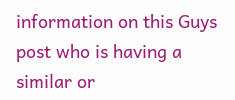information on this Guys post who is having a similar or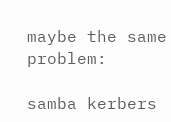maybe the same problem:

samba kerbers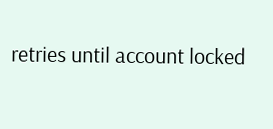retries until account locked